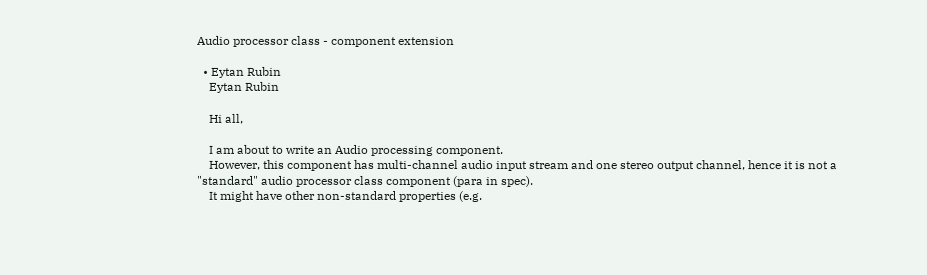Audio processor class - component extension

  • Eytan Rubin
    Eytan Rubin

    Hi all,

    I am about to write an Audio processing component.
    However, this component has multi-channel audio input stream and one stereo output channel, hence it is not a "standard" audio processor class component (para in spec).
    It might have other non-standard properties (e.g.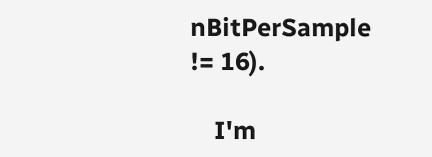nBitPerSample != 16).

    I'm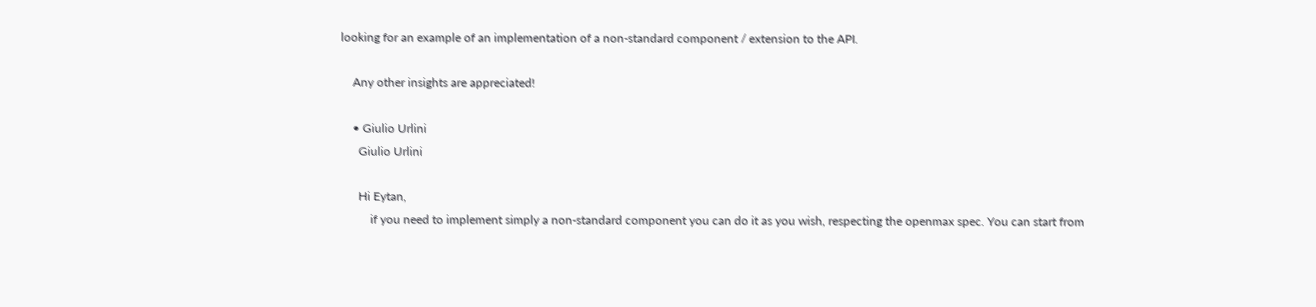looking for an example of an implementation of a non-standard component / extension to the API.

    Any other insights are appreciated!

    • Giulio Urlini
      Giulio Urlini

      Hi Eytan,
          if you need to implement simply a non-standard component you can do it as you wish, respecting the openmax spec. You can start from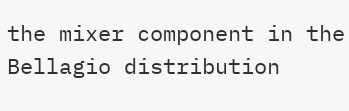the mixer component in the Bellagio distribution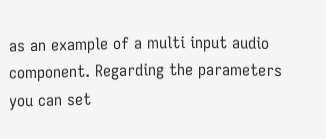as an example of a multi input audio component. Regarding the parameters you can set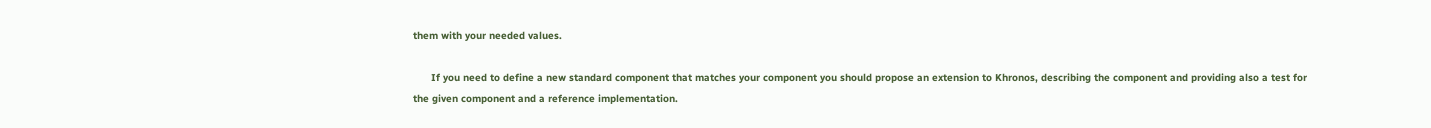them with your needed values.

      If you need to define a new standard component that matches your component you should propose an extension to Khronos, describing the component and providing also a test for the given component and a reference implementation.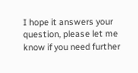I hope it answers your question, please let me know if you need further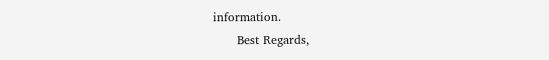information.
      Best Regards,